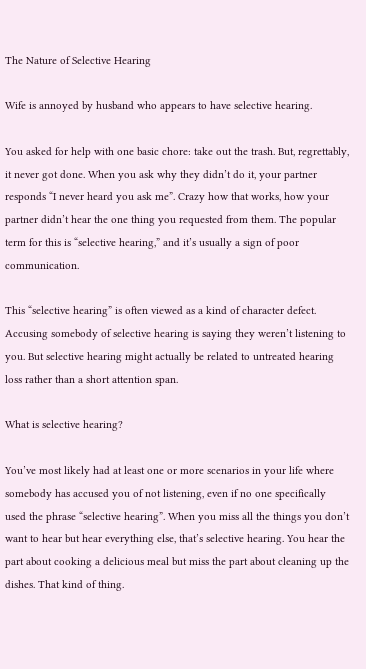The Nature of Selective Hearing

Wife is annoyed by husband who appears to have selective hearing.

You asked for help with one basic chore: take out the trash. But, regrettably, it never got done. When you ask why they didn’t do it, your partner responds “I never heard you ask me”. Crazy how that works, how your partner didn’t hear the one thing you requested from them. The popular term for this is “selective hearing,” and it’s usually a sign of poor communication.

This “selective hearing” is often viewed as a kind of character defect. Accusing somebody of selective hearing is saying they weren’t listening to you. But selective hearing might actually be related to untreated hearing loss rather than a short attention span.

What is selective hearing?

You’ve most likely had at least one or more scenarios in your life where somebody has accused you of not listening, even if no one specifically used the phrase “selective hearing”. When you miss all the things you don’t want to hear but hear everything else, that’s selective hearing. You hear the part about cooking a delicious meal but miss the part about cleaning up the dishes. That kind of thing.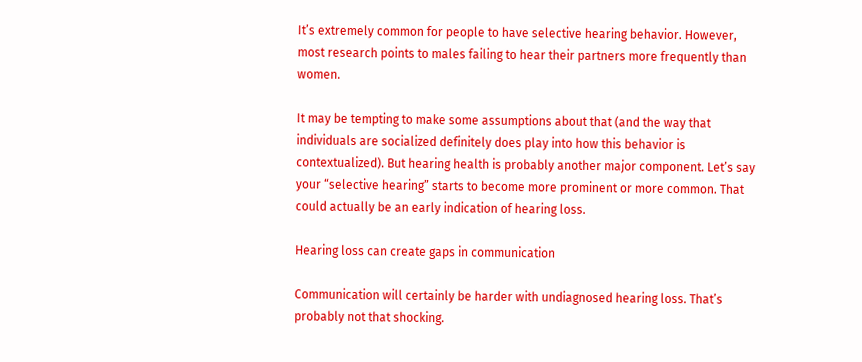It’s extremely common for people to have selective hearing behavior. However, most research points to males failing to hear their partners more frequently than women.

It may be tempting to make some assumptions about that (and the way that individuals are socialized definitely does play into how this behavior is contextualized). But hearing health is probably another major component. Let’s say your “selective hearing” starts to become more prominent or more common. That could actually be an early indication of hearing loss.

Hearing loss can create gaps in communication

Communication will certainly be harder with undiagnosed hearing loss. That’s probably not that shocking.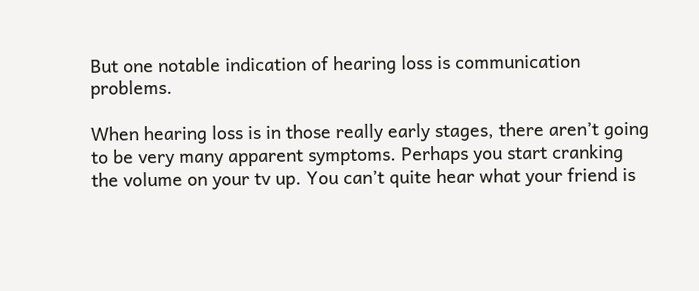But one notable indication of hearing loss is communication problems.

When hearing loss is in those really early stages, there aren’t going to be very many apparent symptoms. Perhaps you start cranking the volume on your tv up. You can’t quite hear what your friend is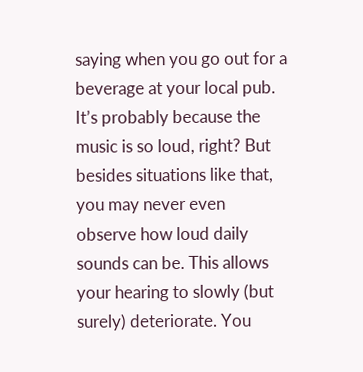saying when you go out for a beverage at your local pub. It’s probably because the music is so loud, right? But besides situations like that, you may never even observe how loud daily sounds can be. This allows your hearing to slowly (but surely) deteriorate. You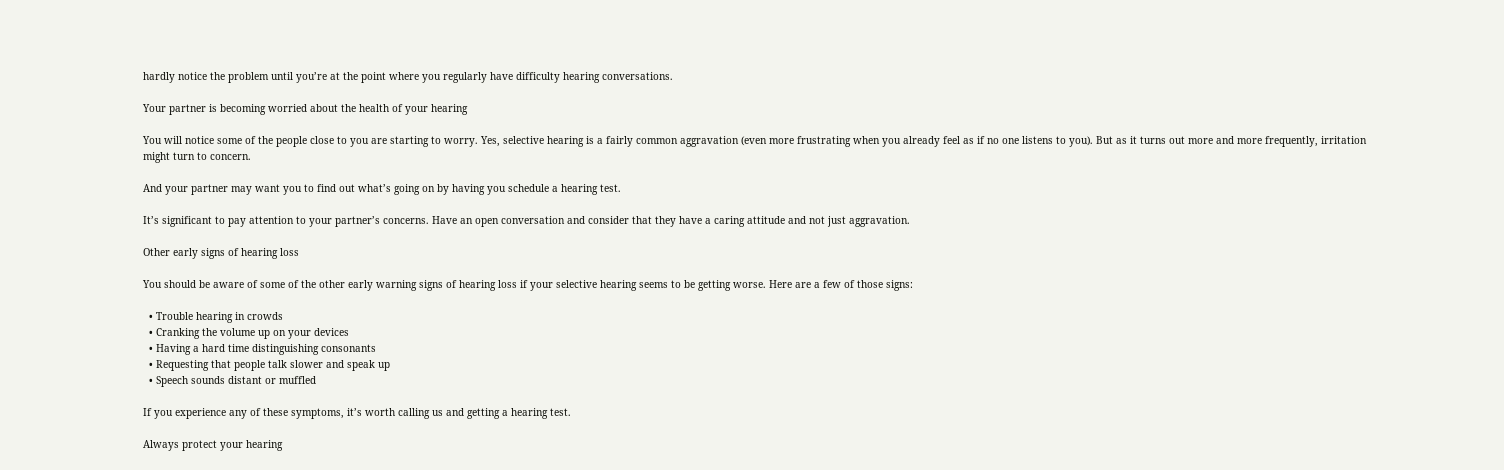hardly notice the problem until you’re at the point where you regularly have difficulty hearing conversations.

Your partner is becoming worried about the health of your hearing

You will notice some of the people close to you are starting to worry. Yes, selective hearing is a fairly common aggravation (even more frustrating when you already feel as if no one listens to you). But as it turns out more and more frequently, irritation might turn to concern.

And your partner may want you to find out what’s going on by having you schedule a hearing test.

It’s significant to pay attention to your partner’s concerns. Have an open conversation and consider that they have a caring attitude and not just aggravation.

Other early signs of hearing loss

You should be aware of some of the other early warning signs of hearing loss if your selective hearing seems to be getting worse. Here are a few of those signs:

  • Trouble hearing in crowds
  • Cranking the volume up on your devices
  • Having a hard time distinguishing consonants
  • Requesting that people talk slower and speak up
  • Speech sounds distant or muffled

If you experience any of these symptoms, it’s worth calling us and getting a hearing test.

Always protect your hearing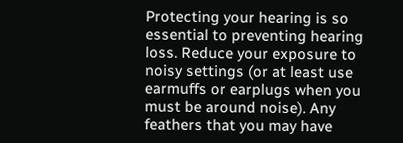Protecting your hearing is so essential to preventing hearing loss. Reduce your exposure to noisy settings (or at least use earmuffs or earplugs when you must be around noise). Any feathers that you may have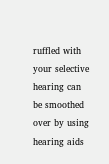ruffled with your selective hearing can be smoothed over by using hearing aids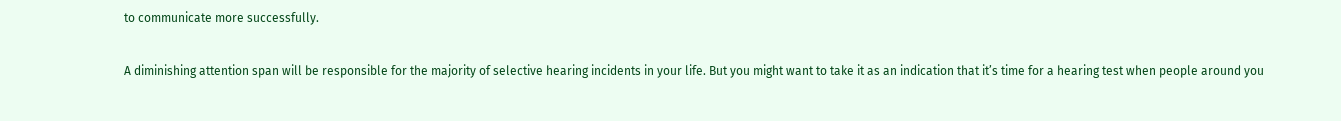to communicate more successfully.

A diminishing attention span will be responsible for the majority of selective hearing incidents in your life. But you might want to take it as an indication that it’s time for a hearing test when people around you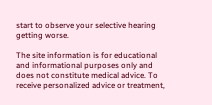start to observe your selective hearing getting worse.

The site information is for educational and informational purposes only and does not constitute medical advice. To receive personalized advice or treatment,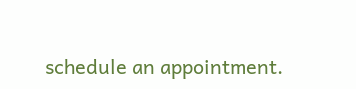schedule an appointment.